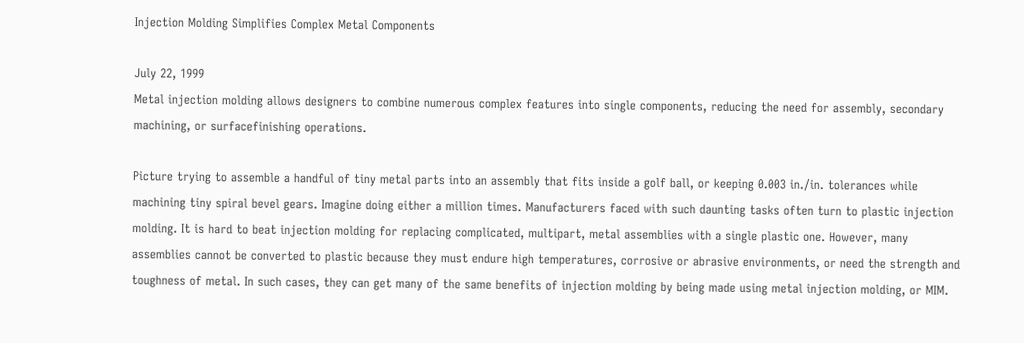Injection Molding Simplifies Complex Metal Components

July 22, 1999
Metal injection molding allows designers to combine numerous complex features into single components, reducing the need for assembly, secondary machining, or surfacefinishing operations.

Picture trying to assemble a handful of tiny metal parts into an assembly that fits inside a golf ball, or keeping 0.003 in./in. tolerances while machining tiny spiral bevel gears. Imagine doing either a million times. Manufacturers faced with such daunting tasks often turn to plastic injection molding. It is hard to beat injection molding for replacing complicated, multipart, metal assemblies with a single plastic one. However, many assemblies cannot be converted to plastic because they must endure high temperatures, corrosive or abrasive environments, or need the strength and toughness of metal. In such cases, they can get many of the same benefits of injection molding by being made using metal injection molding, or MIM.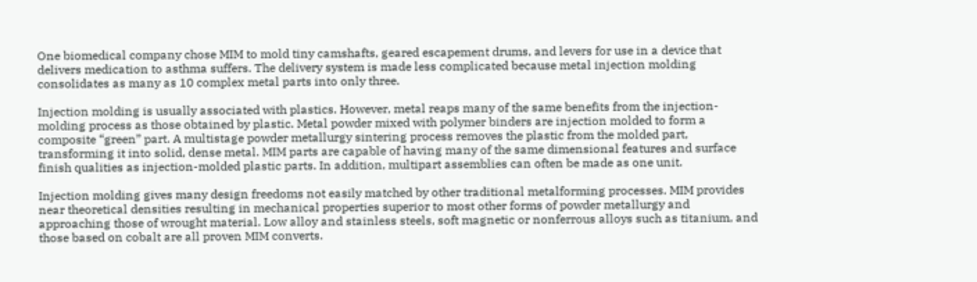One biomedical company chose MIM to mold tiny camshafts, geared escapement drums, and levers for use in a device that delivers medication to asthma suffers. The delivery system is made less complicated because metal injection molding consolidates as many as 10 complex metal parts into only three.

Injection molding is usually associated with plastics. However, metal reaps many of the same benefits from the injection-molding process as those obtained by plastic. Metal powder mixed with polymer binders are injection molded to form a composite “green” part. A multistage powder metallurgy sintering process removes the plastic from the molded part, transforming it into solid, dense metal. MIM parts are capable of having many of the same dimensional features and surface finish qualities as injection-molded plastic parts. In addition, multipart assemblies can often be made as one unit.

Injection molding gives many design freedoms not easily matched by other traditional metalforming processes. MIM provides near theoretical densities resulting in mechanical properties superior to most other forms of powder metallurgy and approaching those of wrought material. Low alloy and stainless steels, soft magnetic or nonferrous alloys such as titanium, and those based on cobalt are all proven MIM converts.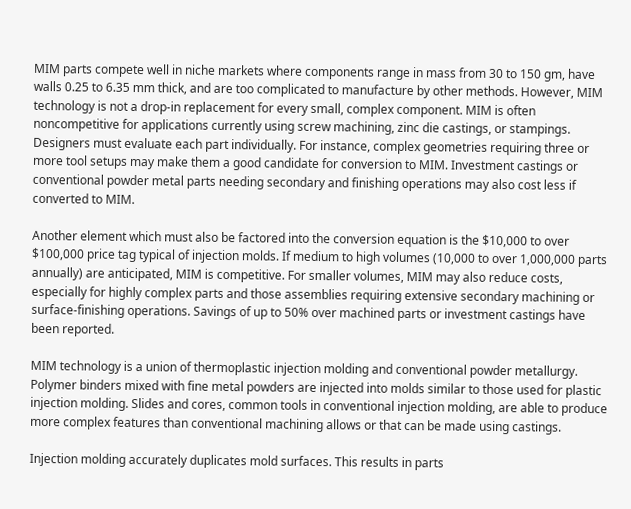MIM parts compete well in niche markets where components range in mass from 30 to 150 gm, have walls 0.25 to 6.35 mm thick, and are too complicated to manufacture by other methods. However, MIM technology is not a drop-in replacement for every small, complex component. MIM is often noncompetitive for applications currently using screw machining, zinc die castings, or stampings. Designers must evaluate each part individually. For instance, complex geometries requiring three or more tool setups may make them a good candidate for conversion to MIM. Investment castings or conventional powder metal parts needing secondary and finishing operations may also cost less if converted to MIM.

Another element which must also be factored into the conversion equation is the $10,000 to over $100,000 price tag typical of injection molds. If medium to high volumes (10,000 to over 1,000,000 parts annually) are anticipated, MIM is competitive. For smaller volumes, MIM may also reduce costs, especially for highly complex parts and those assemblies requiring extensive secondary machining or surface-finishing operations. Savings of up to 50% over machined parts or investment castings have been reported.

MIM technology is a union of thermoplastic injection molding and conventional powder metallurgy. Polymer binders mixed with fine metal powders are injected into molds similar to those used for plastic injection molding. Slides and cores, common tools in conventional injection molding, are able to produce more complex features than conventional machining allows or that can be made using castings.

Injection molding accurately duplicates mold surfaces. This results in parts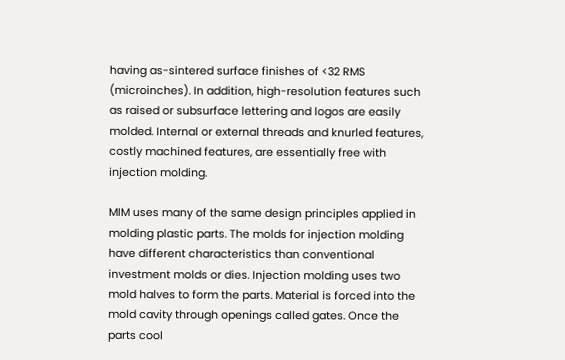having as-sintered surface finishes of <32 RMS (microinches). In addition, high-resolution features such as raised or subsurface lettering and logos are easily molded. Internal or external threads and knurled features, costly machined features, are essentially free with injection molding.

MIM uses many of the same design principles applied in molding plastic parts. The molds for injection molding have different characteristics than conventional investment molds or dies. Injection molding uses two mold halves to form the parts. Material is forced into the mold cavity through openings called gates. Once the parts cool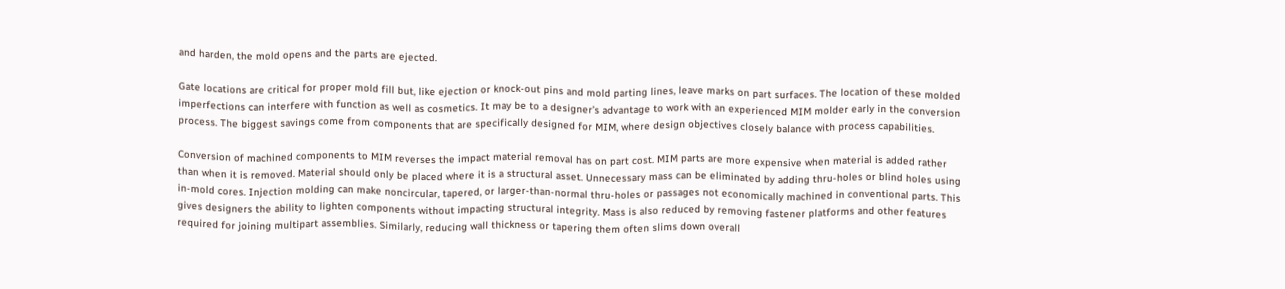and harden, the mold opens and the parts are ejected.

Gate locations are critical for proper mold fill but, like ejection or knock-out pins and mold parting lines, leave marks on part surfaces. The location of these molded imperfections can interfere with function as well as cosmetics. It may be to a designer’s advantage to work with an experienced MIM molder early in the conversion process. The biggest savings come from components that are specifically designed for MIM, where design objectives closely balance with process capabilities.

Conversion of machined components to MIM reverses the impact material removal has on part cost. MIM parts are more expensive when material is added rather than when it is removed. Material should only be placed where it is a structural asset. Unnecessary mass can be eliminated by adding thru-holes or blind holes using in-mold cores. Injection molding can make noncircular, tapered, or larger-than-normal thru-holes or passages not economically machined in conventional parts. This gives designers the ability to lighten components without impacting structural integrity. Mass is also reduced by removing fastener platforms and other features required for joining multipart assemblies. Similarly, reducing wall thickness or tapering them often slims down overall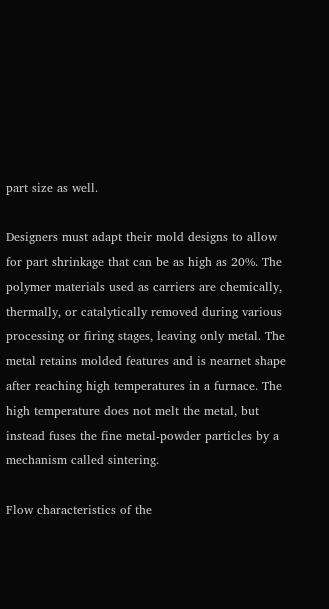part size as well.

Designers must adapt their mold designs to allow for part shrinkage that can be as high as 20%. The polymer materials used as carriers are chemically, thermally, or catalytically removed during various processing or firing stages, leaving only metal. The metal retains molded features and is nearnet shape after reaching high temperatures in a furnace. The high temperature does not melt the metal, but instead fuses the fine metal-powder particles by a mechanism called sintering.

Flow characteristics of the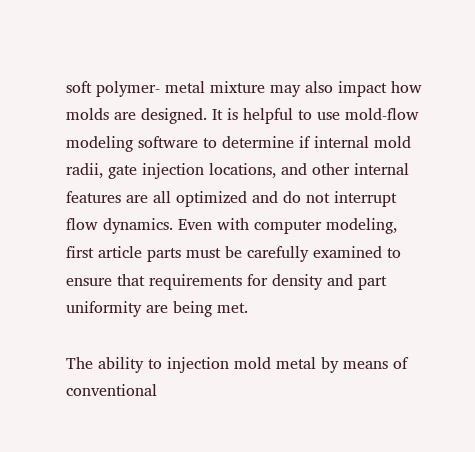soft polymer- metal mixture may also impact how molds are designed. It is helpful to use mold-flow modeling software to determine if internal mold radii, gate injection locations, and other internal features are all optimized and do not interrupt flow dynamics. Even with computer modeling, first article parts must be carefully examined to ensure that requirements for density and part uniformity are being met.

The ability to injection mold metal by means of conventional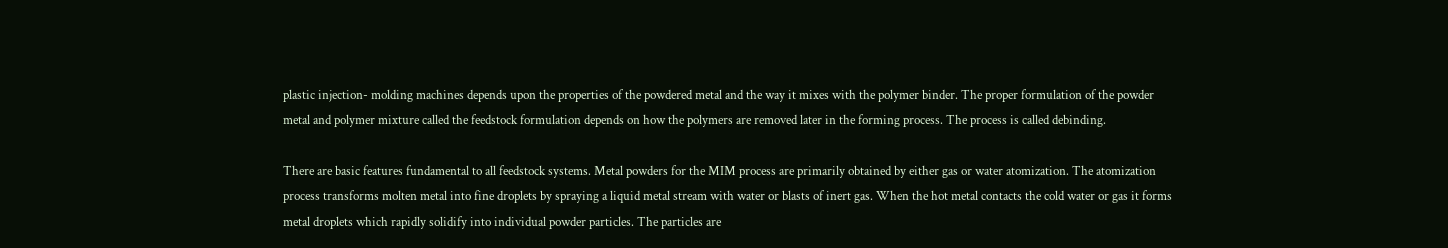plastic injection- molding machines depends upon the properties of the powdered metal and the way it mixes with the polymer binder. The proper formulation of the powder metal and polymer mixture called the feedstock formulation depends on how the polymers are removed later in the forming process. The process is called debinding.

There are basic features fundamental to all feedstock systems. Metal powders for the MIM process are primarily obtained by either gas or water atomization. The atomization process transforms molten metal into fine droplets by spraying a liquid metal stream with water or blasts of inert gas. When the hot metal contacts the cold water or gas it forms metal droplets which rapidly solidify into individual powder particles. The particles are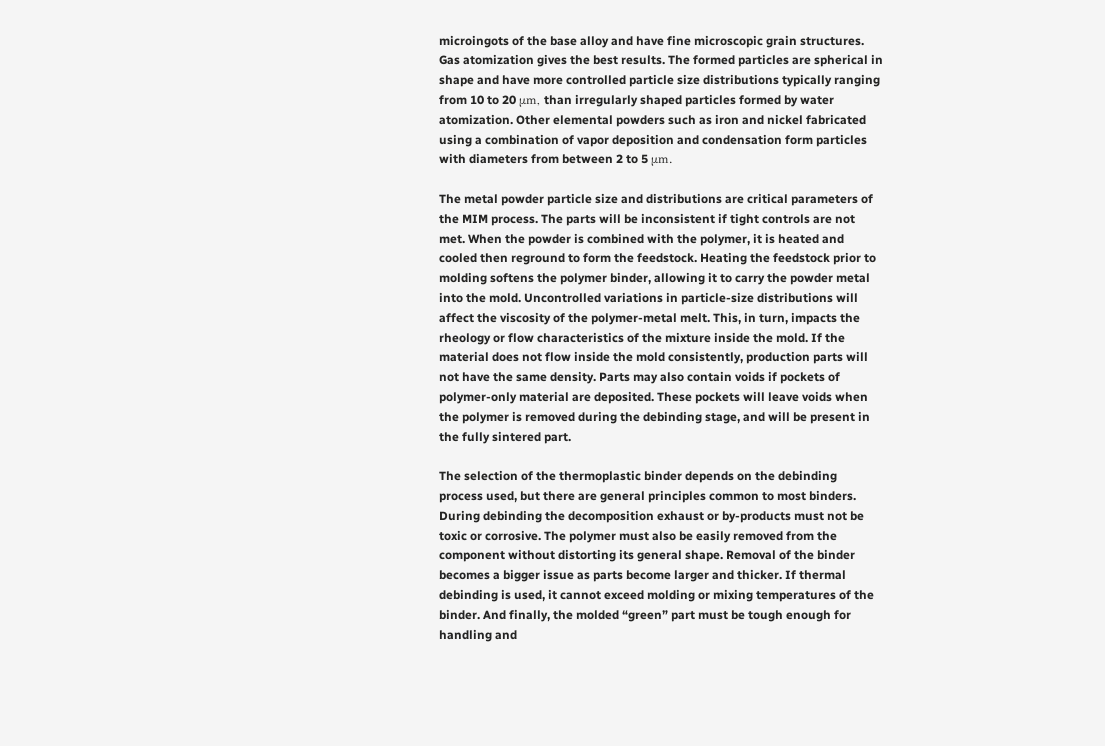microingots of the base alloy and have fine microscopic grain structures. Gas atomization gives the best results. The formed particles are spherical in shape and have more controlled particle size distributions typically ranging from 10 to 20 μm, than irregularly shaped particles formed by water atomization. Other elemental powders such as iron and nickel fabricated using a combination of vapor deposition and condensation form particles with diameters from between 2 to 5 μm.

The metal powder particle size and distributions are critical parameters of the MIM process. The parts will be inconsistent if tight controls are not met. When the powder is combined with the polymer, it is heated and cooled then reground to form the feedstock. Heating the feedstock prior to molding softens the polymer binder, allowing it to carry the powder metal into the mold. Uncontrolled variations in particle-size distributions will affect the viscosity of the polymer-metal melt. This, in turn, impacts the rheology or flow characteristics of the mixture inside the mold. If the material does not flow inside the mold consistently, production parts will not have the same density. Parts may also contain voids if pockets of polymer-only material are deposited. These pockets will leave voids when the polymer is removed during the debinding stage, and will be present in the fully sintered part.

The selection of the thermoplastic binder depends on the debinding process used, but there are general principles common to most binders. During debinding the decomposition exhaust or by-products must not be toxic or corrosive. The polymer must also be easily removed from the component without distorting its general shape. Removal of the binder becomes a bigger issue as parts become larger and thicker. If thermal debinding is used, it cannot exceed molding or mixing temperatures of the binder. And finally, the molded “green” part must be tough enough for handling and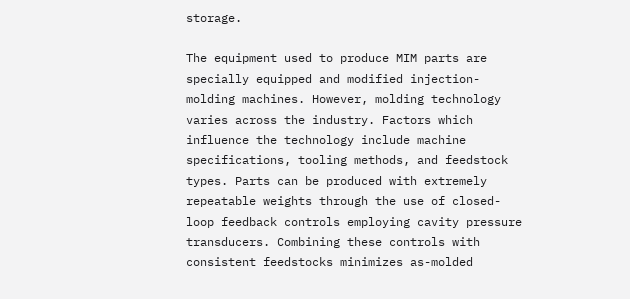storage.

The equipment used to produce MIM parts are specially equipped and modified injection-molding machines. However, molding technology varies across the industry. Factors which influence the technology include machine specifications, tooling methods, and feedstock types. Parts can be produced with extremely repeatable weights through the use of closed-loop feedback controls employing cavity pressure transducers. Combining these controls with consistent feedstocks minimizes as-molded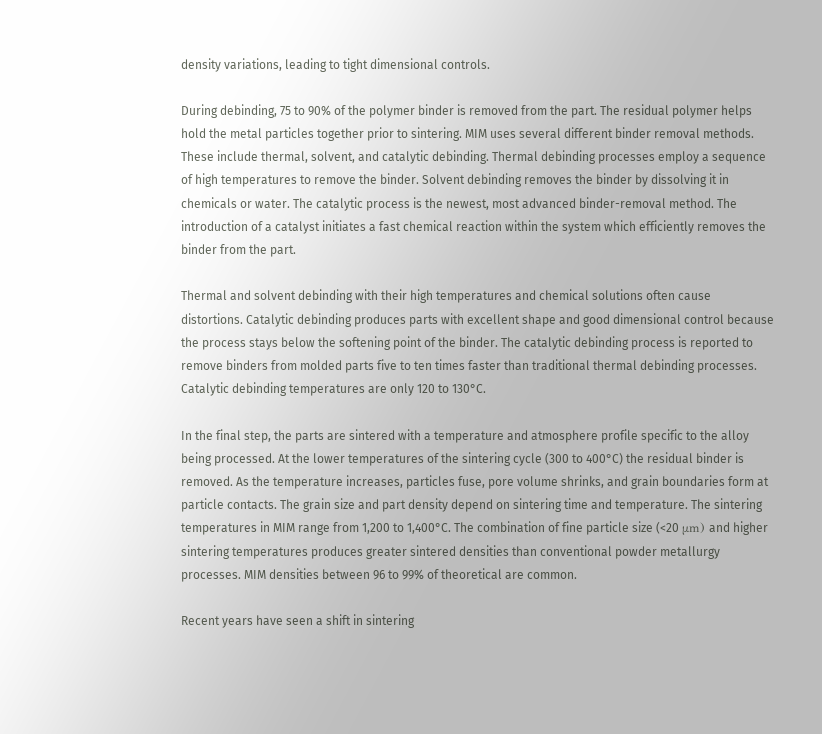density variations, leading to tight dimensional controls.

During debinding, 75 to 90% of the polymer binder is removed from the part. The residual polymer helps hold the metal particles together prior to sintering. MIM uses several different binder removal methods. These include thermal, solvent, and catalytic debinding. Thermal debinding processes employ a sequence of high temperatures to remove the binder. Solvent debinding removes the binder by dissolving it in chemicals or water. The catalytic process is the newest, most advanced binder-removal method. The introduction of a catalyst initiates a fast chemical reaction within the system which efficiently removes the binder from the part.

Thermal and solvent debinding with their high temperatures and chemical solutions often cause distortions. Catalytic debinding produces parts with excellent shape and good dimensional control because the process stays below the softening point of the binder. The catalytic debinding process is reported to remove binders from molded parts five to ten times faster than traditional thermal debinding processes. Catalytic debinding temperatures are only 120 to 130°C.

In the final step, the parts are sintered with a temperature and atmosphere profile specific to the alloy being processed. At the lower temperatures of the sintering cycle (300 to 400°C) the residual binder is removed. As the temperature increases, particles fuse, pore volume shrinks, and grain boundaries form at particle contacts. The grain size and part density depend on sintering time and temperature. The sintering temperatures in MIM range from 1,200 to 1,400°C. The combination of fine particle size (<20 μm) and higher sintering temperatures produces greater sintered densities than conventional powder metallurgy processes. MIM densities between 96 to 99% of theoretical are common.

Recent years have seen a shift in sintering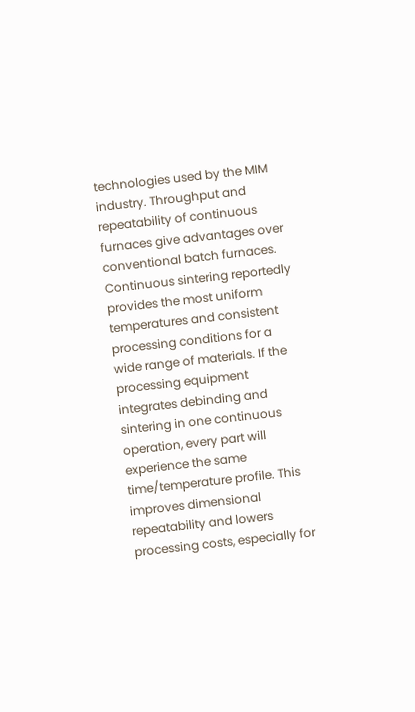technologies used by the MIM industry. Throughput and repeatability of continuous furnaces give advantages over conventional batch furnaces. Continuous sintering reportedly provides the most uniform temperatures and consistent processing conditions for a wide range of materials. If the processing equipment integrates debinding and sintering in one continuous operation, every part will experience the same time/temperature profile. This improves dimensional repeatability and lowers processing costs, especially for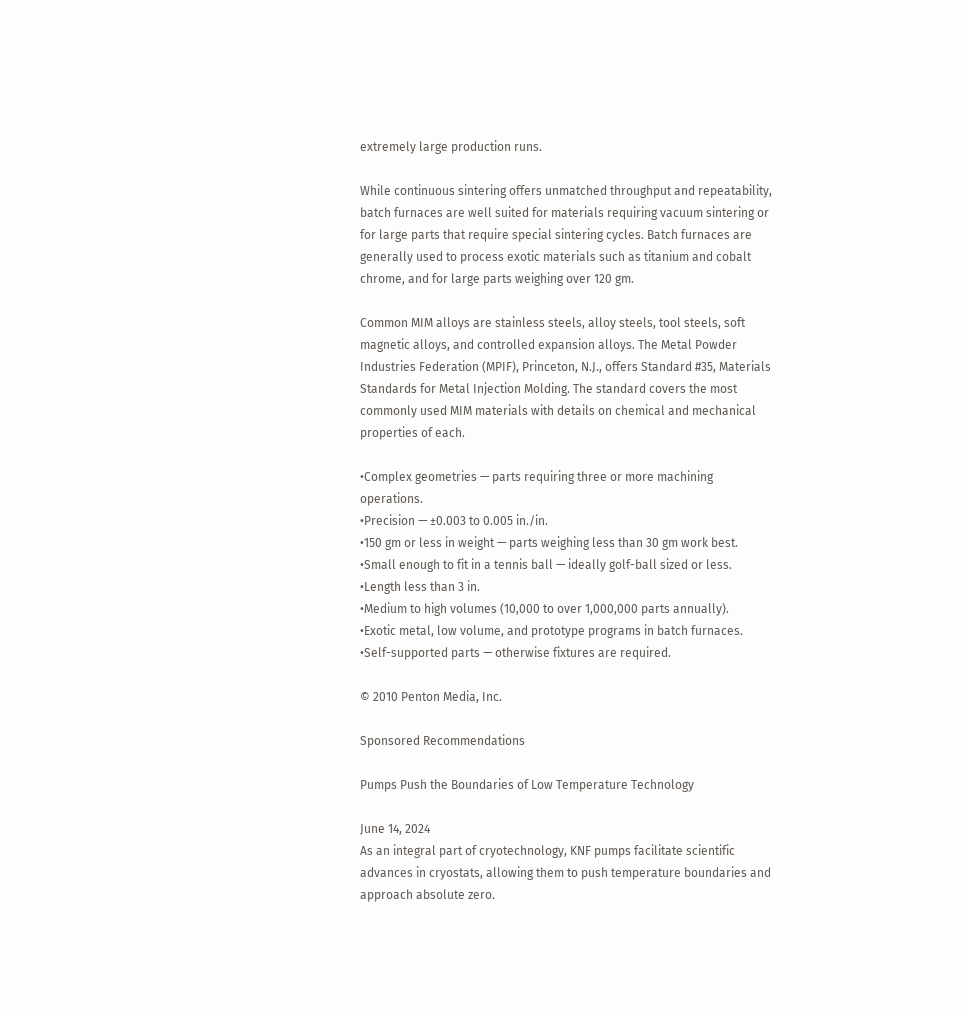extremely large production runs.

While continuous sintering offers unmatched throughput and repeatability, batch furnaces are well suited for materials requiring vacuum sintering or for large parts that require special sintering cycles. Batch furnaces are generally used to process exotic materials such as titanium and cobalt chrome, and for large parts weighing over 120 gm.

Common MIM alloys are stainless steels, alloy steels, tool steels, soft magnetic alloys, and controlled expansion alloys. The Metal Powder Industries Federation (MPIF), Princeton, N.J., offers Standard #35, Materials Standards for Metal Injection Molding. The standard covers the most commonly used MIM materials with details on chemical and mechanical properties of each.

•Complex geometries — parts requiring three or more machining operations.
•Precision — ±0.003 to 0.005 in./in.
•150 gm or less in weight — parts weighing less than 30 gm work best.
•Small enough to fit in a tennis ball — ideally golf-ball sized or less.
•Length less than 3 in.
•Medium to high volumes (10,000 to over 1,000,000 parts annually).
•Exotic metal, low volume, and prototype programs in batch furnaces.
•Self-supported parts — otherwise fixtures are required.

© 2010 Penton Media, Inc.

Sponsored Recommendations

Pumps Push the Boundaries of Low Temperature Technology

June 14, 2024
As an integral part of cryotechnology, KNF pumps facilitate scientific advances in cryostats, allowing them to push temperature boundaries and approach absolute zero.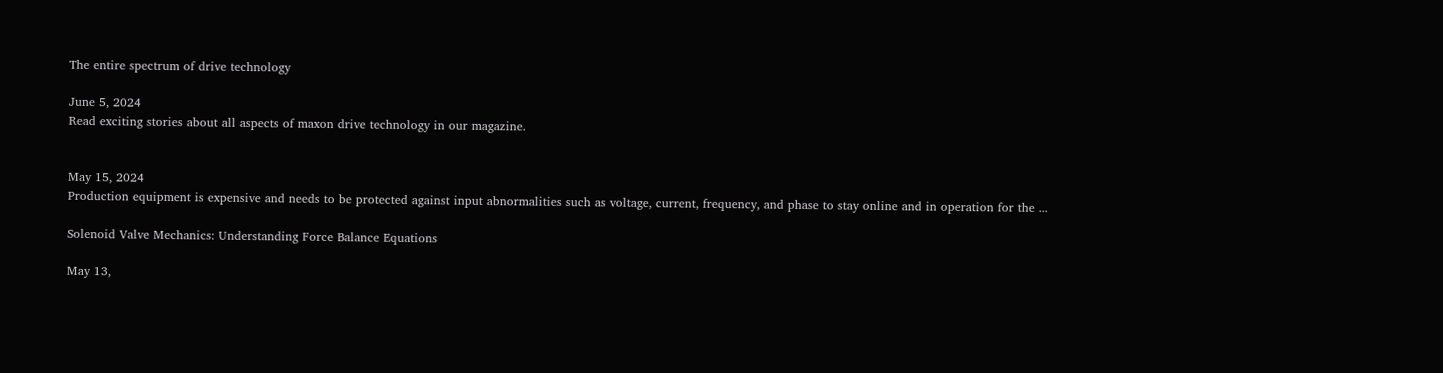The entire spectrum of drive technology

June 5, 2024
Read exciting stories about all aspects of maxon drive technology in our magazine.


May 15, 2024
Production equipment is expensive and needs to be protected against input abnormalities such as voltage, current, frequency, and phase to stay online and in operation for the ...

Solenoid Valve Mechanics: Understanding Force Balance Equations

May 13,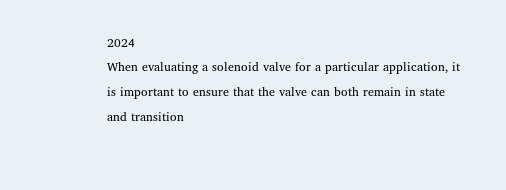2024
When evaluating a solenoid valve for a particular application, it is important to ensure that the valve can both remain in state and transition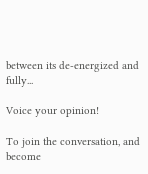between its de-energized and fully...

Voice your opinion!

To join the conversation, and become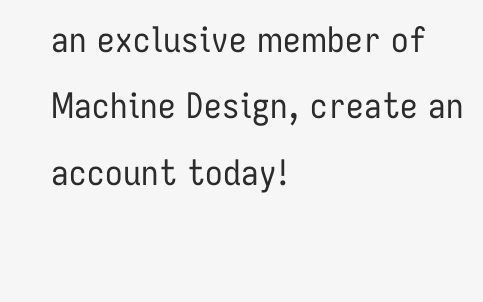an exclusive member of Machine Design, create an account today!